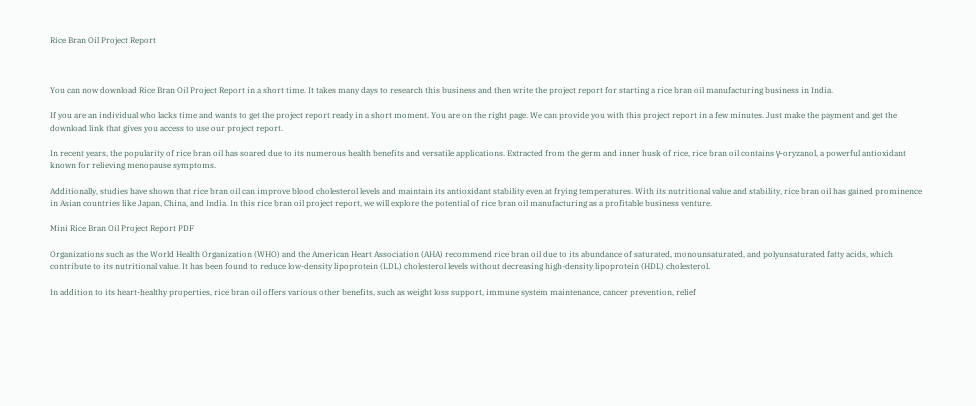Rice Bran Oil Project Report



You can now download Rice Bran Oil Project Report in a short time. It takes many days to research this business and then write the project report for starting a rice bran oil manufacturing business in India.

If you are an individual who lacks time and wants to get the project report ready in a short moment. You are on the right page. We can provide you with this project report in a few minutes. Just make the payment and get the download link that gives you access to use our project report.

In recent years, the popularity of rice bran oil has soared due to its numerous health benefits and versatile applications. Extracted from the germ and inner husk of rice, rice bran oil contains γ-oryzanol, a powerful antioxidant known for relieving menopause symptoms.

Additionally, studies have shown that rice bran oil can improve blood cholesterol levels and maintain its antioxidant stability even at frying temperatures. With its nutritional value and stability, rice bran oil has gained prominence in Asian countries like Japan, China, and India. In this rice bran oil project report, we will explore the potential of rice bran oil manufacturing as a profitable business venture.

Mini Rice Bran Oil Project Report PDF

Organizations such as the World Health Organization (WHO) and the American Heart Association (AHA) recommend rice bran oil due to its abundance of saturated, monounsaturated, and polyunsaturated fatty acids, which contribute to its nutritional value. It has been found to reduce low-density lipoprotein (LDL) cholesterol levels without decreasing high-density lipoprotein (HDL) cholesterol.

In addition to its heart-healthy properties, rice bran oil offers various other benefits, such as weight loss support, immune system maintenance, cancer prevention, relief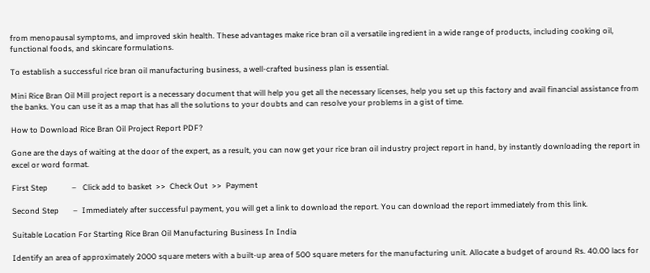from menopausal symptoms, and improved skin health. These advantages make rice bran oil a versatile ingredient in a wide range of products, including cooking oil, functional foods, and skincare formulations.

To establish a successful rice bran oil manufacturing business, a well-crafted business plan is essential.

Mini Rice Bran Oil Mill project report is a necessary document that will help you get all the necessary licenses, help you set up this factory and avail financial assistance from the banks. You can use it as a map that has all the solutions to your doubts and can resolve your problems in a gist of time.

How to Download Rice Bran Oil Project Report PDF?

Gone are the days of waiting at the door of the expert, as a result, you can now get your rice bran oil industry project report in hand, by instantly downloading the report in excel or word format.

First Step            –   Click add to basket  >>  Check Out  >>  Payment

Second Step       –  Immediately after successful payment, you will get a link to download the report. You can download the report immediately from this link.

Suitable Location For Starting Rice Bran Oil Manufacturing Business In India

Identify an area of approximately 2000 square meters with a built-up area of 500 square meters for the manufacturing unit. Allocate a budget of around Rs. 40.00 lacs for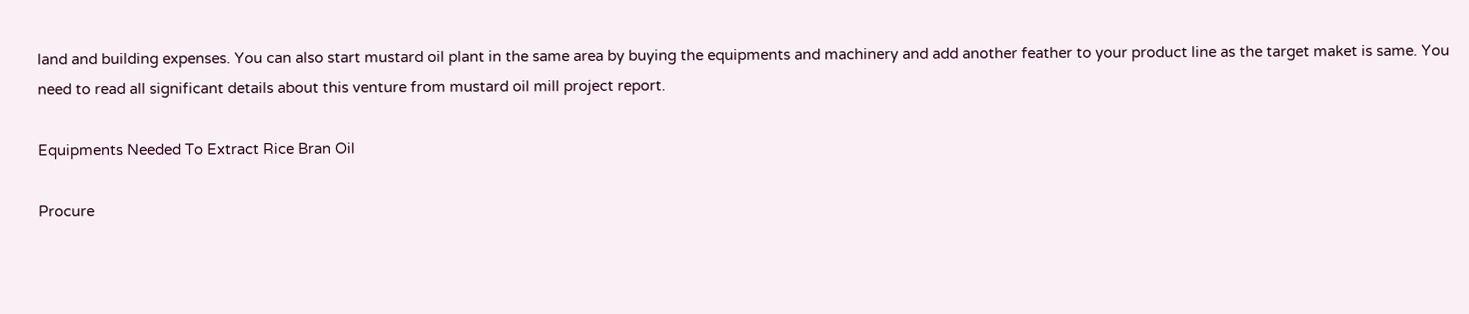land and building expenses. You can also start mustard oil plant in the same area by buying the equipments and machinery and add another feather to your product line as the target maket is same. You need to read all significant details about this venture from mustard oil mill project report.

Equipments Needed To Extract Rice Bran Oil

Procure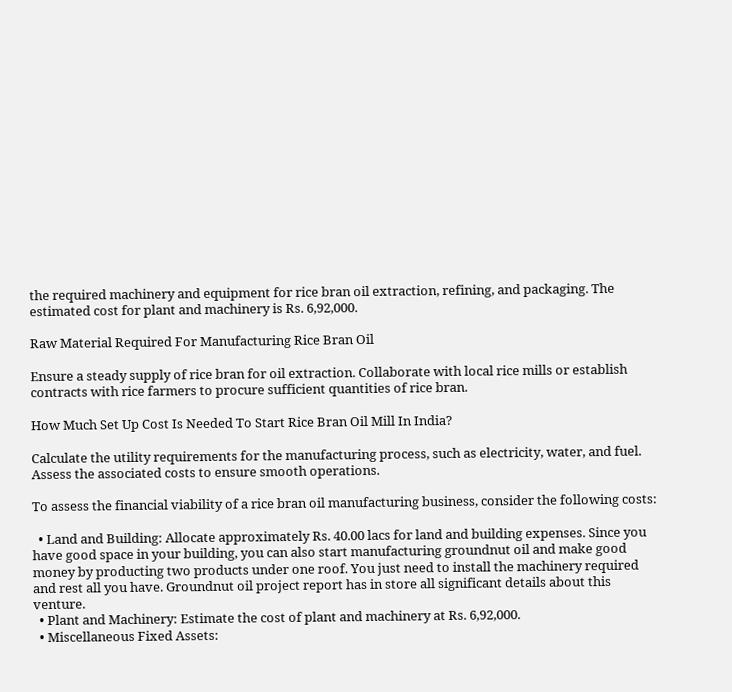the required machinery and equipment for rice bran oil extraction, refining, and packaging. The estimated cost for plant and machinery is Rs. 6,92,000.

Raw Material Required For Manufacturing Rice Bran Oil

Ensure a steady supply of rice bran for oil extraction. Collaborate with local rice mills or establish contracts with rice farmers to procure sufficient quantities of rice bran.

How Much Set Up Cost Is Needed To Start Rice Bran Oil Mill In India?

Calculate the utility requirements for the manufacturing process, such as electricity, water, and fuel. Assess the associated costs to ensure smooth operations.

To assess the financial viability of a rice bran oil manufacturing business, consider the following costs:

  • Land and Building: Allocate approximately Rs. 40.00 lacs for land and building expenses. Since you have good space in your building, you can also start manufacturing groundnut oil and make good money by producting two products under one roof. You just need to install the machinery required and rest all you have. Groundnut oil project report has in store all significant details about this venture.
  • Plant and Machinery: Estimate the cost of plant and machinery at Rs. 6,92,000.
  • Miscellaneous Fixed Assets: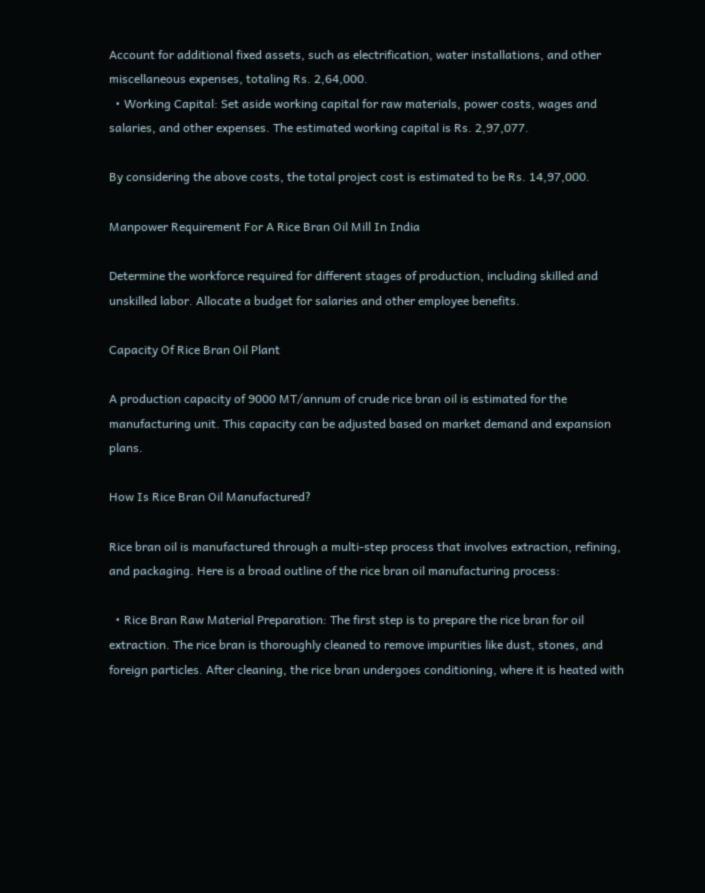Account for additional fixed assets, such as electrification, water installations, and other miscellaneous expenses, totaling Rs. 2,64,000.
  • Working Capital: Set aside working capital for raw materials, power costs, wages and salaries, and other expenses. The estimated working capital is Rs. 2,97,077.

By considering the above costs, the total project cost is estimated to be Rs. 14,97,000.

Manpower Requirement For A Rice Bran Oil Mill In India

Determine the workforce required for different stages of production, including skilled and unskilled labor. Allocate a budget for salaries and other employee benefits.

Capacity Of Rice Bran Oil Plant

A production capacity of 9000 MT/annum of crude rice bran oil is estimated for the manufacturing unit. This capacity can be adjusted based on market demand and expansion plans.

How Is Rice Bran Oil Manufactured?

Rice bran oil is manufactured through a multi-step process that involves extraction, refining, and packaging. Here is a broad outline of the rice bran oil manufacturing process:

  • Rice Bran Raw Material Preparation: The first step is to prepare the rice bran for oil extraction. The rice bran is thoroughly cleaned to remove impurities like dust, stones, and foreign particles. After cleaning, the rice bran undergoes conditioning, where it is heated with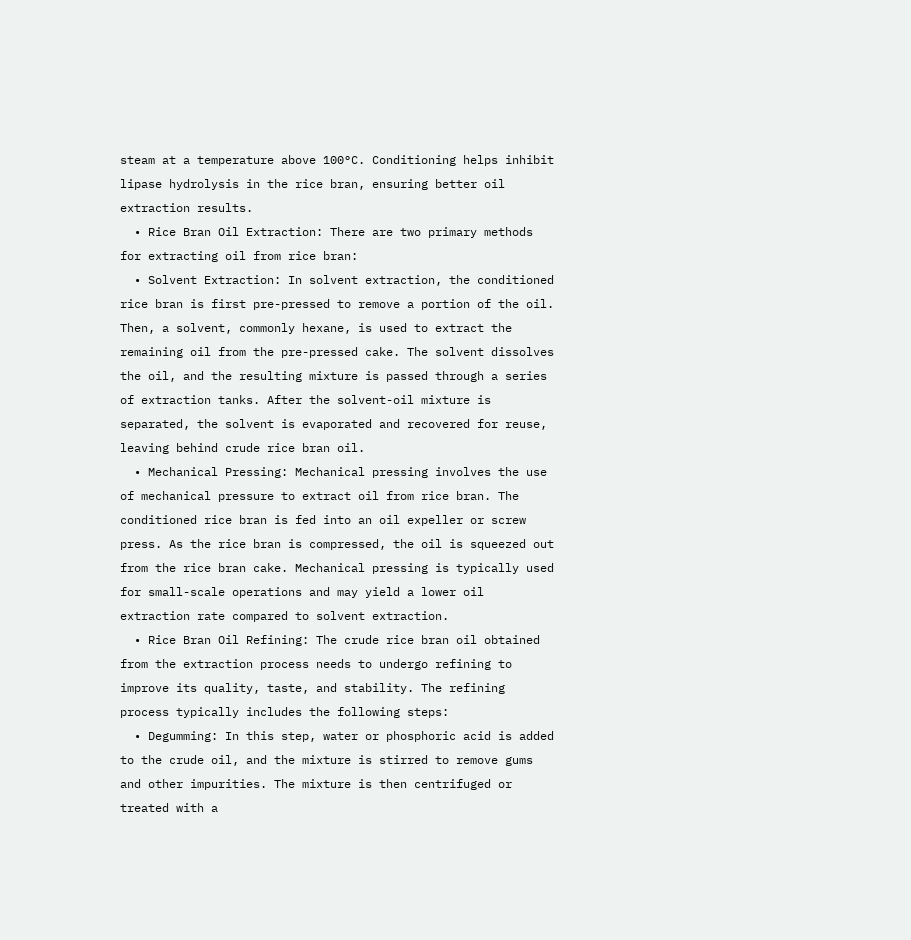steam at a temperature above 100°C. Conditioning helps inhibit lipase hydrolysis in the rice bran, ensuring better oil extraction results.
  • Rice Bran Oil Extraction: There are two primary methods for extracting oil from rice bran:
  • Solvent Extraction: In solvent extraction, the conditioned rice bran is first pre-pressed to remove a portion of the oil. Then, a solvent, commonly hexane, is used to extract the remaining oil from the pre-pressed cake. The solvent dissolves the oil, and the resulting mixture is passed through a series of extraction tanks. After the solvent-oil mixture is separated, the solvent is evaporated and recovered for reuse, leaving behind crude rice bran oil.
  • Mechanical Pressing: Mechanical pressing involves the use of mechanical pressure to extract oil from rice bran. The conditioned rice bran is fed into an oil expeller or screw press. As the rice bran is compressed, the oil is squeezed out from the rice bran cake. Mechanical pressing is typically used for small-scale operations and may yield a lower oil extraction rate compared to solvent extraction.
  • Rice Bran Oil Refining: The crude rice bran oil obtained from the extraction process needs to undergo refining to improve its quality, taste, and stability. The refining process typically includes the following steps:
  • Degumming: In this step, water or phosphoric acid is added to the crude oil, and the mixture is stirred to remove gums and other impurities. The mixture is then centrifuged or treated with a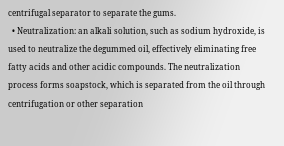centrifugal separator to separate the gums.
  • Neutralization: an alkali solution, such as sodium hydroxide, is used to neutralize the degummed oil, effectively eliminating free fatty acids and other acidic compounds. The neutralization process forms soapstock, which is separated from the oil through centrifugation or other separation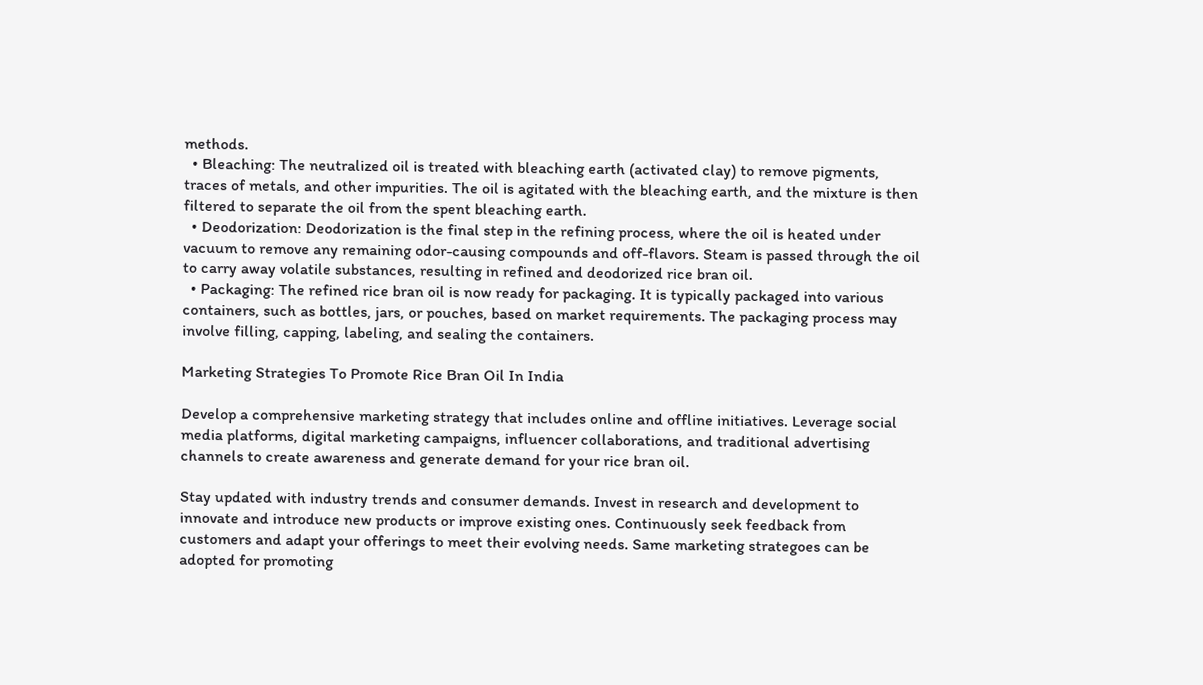methods.
  • Bleaching: The neutralized oil is treated with bleaching earth (activated clay) to remove pigments, traces of metals, and other impurities. The oil is agitated with the bleaching earth, and the mixture is then filtered to separate the oil from the spent bleaching earth.
  • Deodorization: Deodorization is the final step in the refining process, where the oil is heated under vacuum to remove any remaining odor-causing compounds and off-flavors. Steam is passed through the oil to carry away volatile substances, resulting in refined and deodorized rice bran oil.
  • Packaging: The refined rice bran oil is now ready for packaging. It is typically packaged into various containers, such as bottles, jars, or pouches, based on market requirements. The packaging process may involve filling, capping, labeling, and sealing the containers.

Marketing Strategies To Promote Rice Bran Oil In India

Develop a comprehensive marketing strategy that includes online and offline initiatives. Leverage social media platforms, digital marketing campaigns, influencer collaborations, and traditional advertising channels to create awareness and generate demand for your rice bran oil.

Stay updated with industry trends and consumer demands. Invest in research and development to innovate and introduce new products or improve existing ones. Continuously seek feedback from customers and adapt your offerings to meet their evolving needs. Same marketing strategoes can be adopted for promoting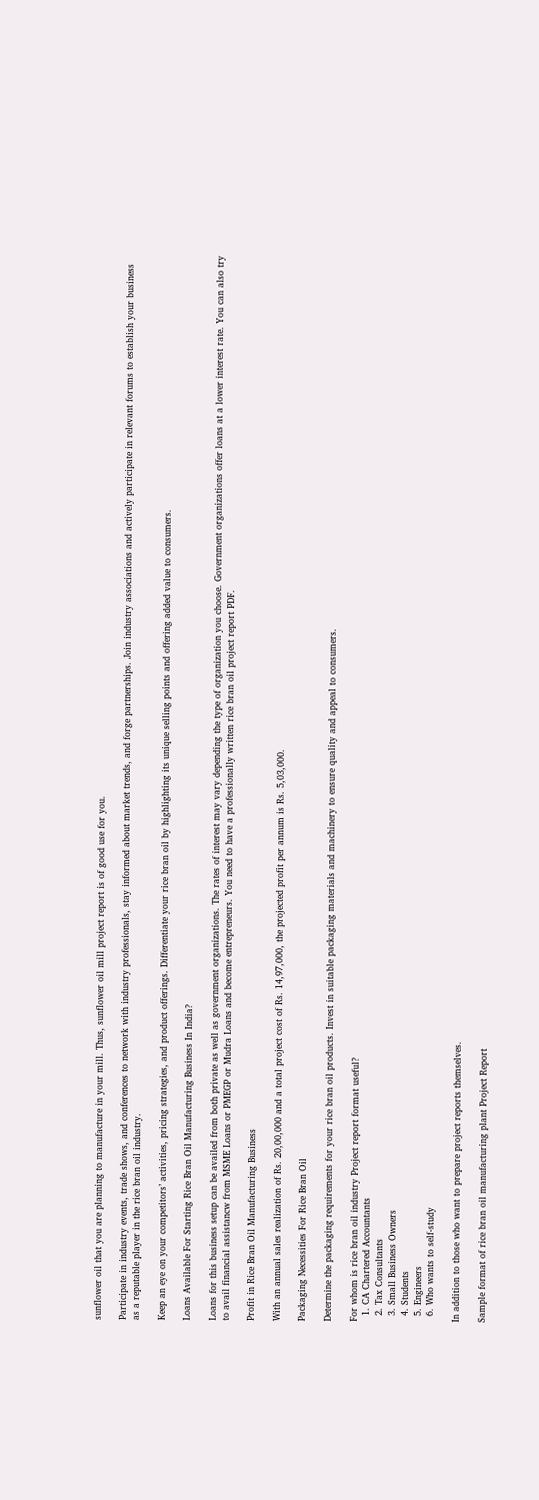sunflower oil that you are planning to manufacture in your mill. Thus, sunflower oil mill project report is of good use for you.

Participate in industry events, trade shows, and conferences to network with industry professionals, stay informed about market trends, and forge partnerships. Join industry associations and actively participate in relevant forums to establish your business as a reputable player in the rice bran oil industry.

Keep an eye on your competitors’ activities, pricing strategies, and product offerings. Differentiate your rice bran oil by highlighting its unique selling points and offering added value to consumers.

Loans Available For Starting Rice Bran Oil Manufacturing Business In India?

Loans for this business setup can be availed from both private as well as government organizations. The rates of interest may vary depending the type of organization you choose. Government organizations offer loans at a lower interest rate. You can also try to avail financial assistancw from MSME Loans or PMEGP or Mudra Loans and become entrepreneurs. You need to have a professionally written rice bran oil project report PDF.

Profit in Rice Bran Oil Manufacturing Business

With an annual sales realization of Rs. 20,00,000 and a total project cost of Rs. 14,97,000, the projected profit per annum is Rs. 5,03,000.

Packaging Necessities For Rice Bran Oil

Determine the packaging requirements for your rice bran oil products. Invest in suitable packaging materials and machinery to ensure quality and appeal to consumers.

For whom is rice bran oil industry Project report format useful?
  1. CA Chartered Accountants
  2. Tax Consultants
  3. Small Business Owners
  4. Students
  5. Engineers
  6. Who wants to self-study

In addition to those who want to prepare project reports themselves.

Sample format of rice bran oil manufacturing plant Project Report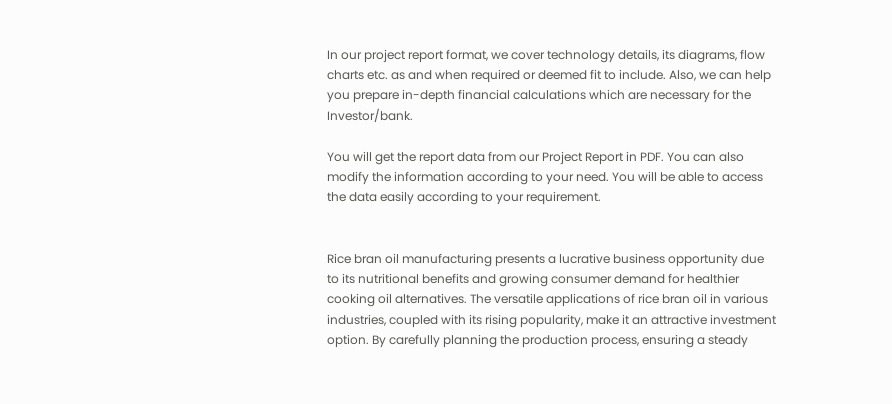In our project report format, we cover technology details, its diagrams, flow charts etc. as and when required or deemed fit to include. Also, we can help you prepare in-depth financial calculations which are necessary for the Investor/bank.

You will get the report data from our Project Report in PDF. You can also modify the information according to your need. You will be able to access the data easily according to your requirement.


Rice bran oil manufacturing presents a lucrative business opportunity due to its nutritional benefits and growing consumer demand for healthier cooking oil alternatives. The versatile applications of rice bran oil in various industries, coupled with its rising popularity, make it an attractive investment option. By carefully planning the production process, ensuring a steady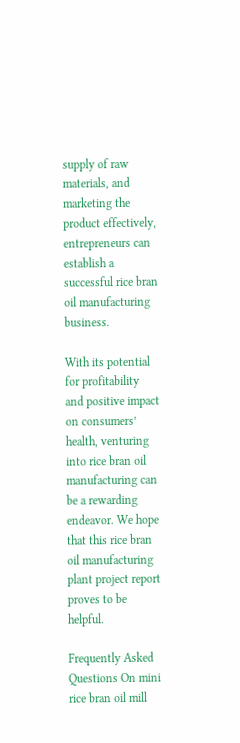supply of raw materials, and marketing the product effectively, entrepreneurs can establish a successful rice bran oil manufacturing business.

With its potential for profitability and positive impact on consumers’ health, venturing into rice bran oil manufacturing can be a rewarding endeavor. We hope that this rice bran oil manufacturing plant project report proves to be helpful.

Frequently Asked Questions On mini rice bran oil mill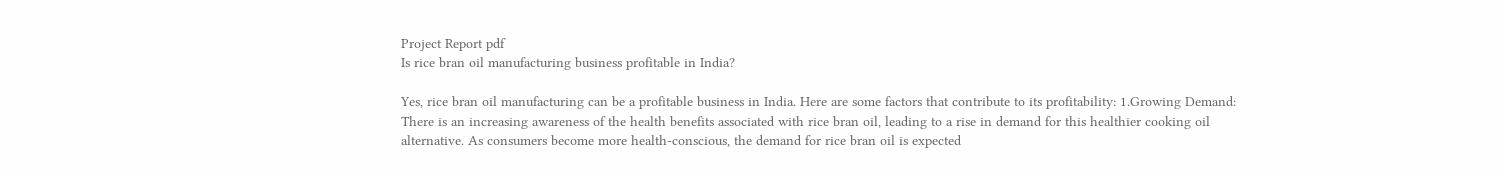Project Report pdf
Is rice bran oil manufacturing business profitable in India?

Yes, rice bran oil manufacturing can be a profitable business in India. Here are some factors that contribute to its profitability: 1.Growing Demand: There is an increasing awareness of the health benefits associated with rice bran oil, leading to a rise in demand for this healthier cooking oil alternative. As consumers become more health-conscious, the demand for rice bran oil is expected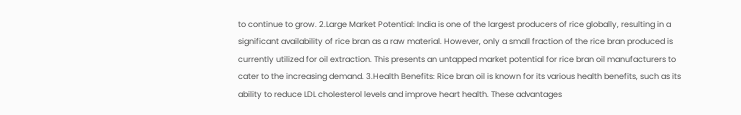to continue to grow. 2.Large Market Potential: India is one of the largest producers of rice globally, resulting in a significant availability of rice bran as a raw material. However, only a small fraction of the rice bran produced is currently utilized for oil extraction. This presents an untapped market potential for rice bran oil manufacturers to cater to the increasing demand. 3.Health Benefits: Rice bran oil is known for its various health benefits, such as its ability to reduce LDL cholesterol levels and improve heart health. These advantages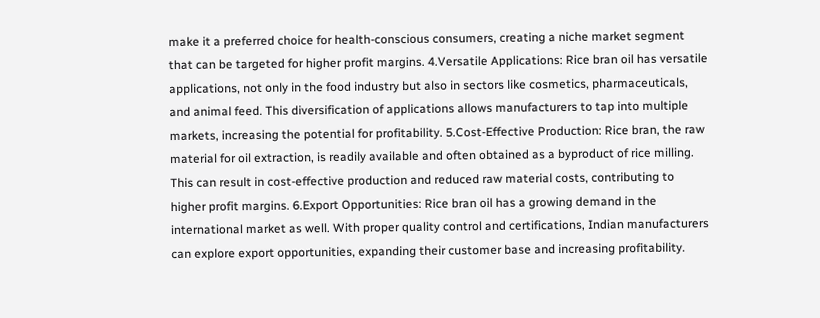make it a preferred choice for health-conscious consumers, creating a niche market segment that can be targeted for higher profit margins. 4.Versatile Applications: Rice bran oil has versatile applications, not only in the food industry but also in sectors like cosmetics, pharmaceuticals, and animal feed. This diversification of applications allows manufacturers to tap into multiple markets, increasing the potential for profitability. 5.Cost-Effective Production: Rice bran, the raw material for oil extraction, is readily available and often obtained as a byproduct of rice milling. This can result in cost-effective production and reduced raw material costs, contributing to higher profit margins. 6.Export Opportunities: Rice bran oil has a growing demand in the international market as well. With proper quality control and certifications, Indian manufacturers can explore export opportunities, expanding their customer base and increasing profitability.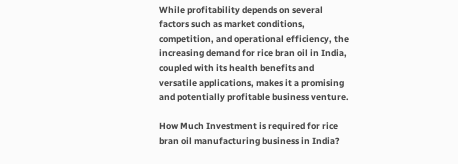While profitability depends on several factors such as market conditions, competition, and operational efficiency, the increasing demand for rice bran oil in India, coupled with its health benefits and versatile applications, makes it a promising and potentially profitable business venture.

How Much Investment is required for rice bran oil manufacturing business in India?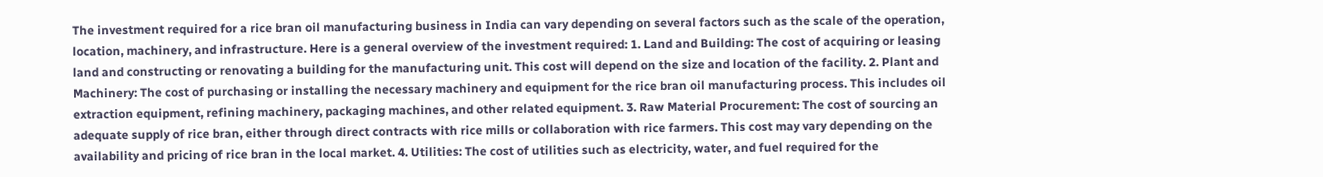The investment required for a rice bran oil manufacturing business in India can vary depending on several factors such as the scale of the operation, location, machinery, and infrastructure. Here is a general overview of the investment required: 1. Land and Building: The cost of acquiring or leasing land and constructing or renovating a building for the manufacturing unit. This cost will depend on the size and location of the facility. 2. Plant and Machinery: The cost of purchasing or installing the necessary machinery and equipment for the rice bran oil manufacturing process. This includes oil extraction equipment, refining machinery, packaging machines, and other related equipment. 3. Raw Material Procurement: The cost of sourcing an adequate supply of rice bran, either through direct contracts with rice mills or collaboration with rice farmers. This cost may vary depending on the availability and pricing of rice bran in the local market. 4. Utilities: The cost of utilities such as electricity, water, and fuel required for the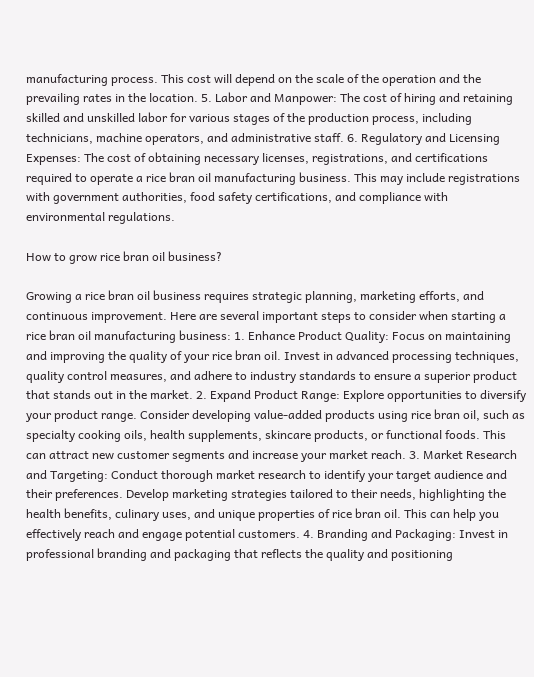manufacturing process. This cost will depend on the scale of the operation and the prevailing rates in the location. 5. Labor and Manpower: The cost of hiring and retaining skilled and unskilled labor for various stages of the production process, including technicians, machine operators, and administrative staff. 6. Regulatory and Licensing Expenses: The cost of obtaining necessary licenses, registrations, and certifications required to operate a rice bran oil manufacturing business. This may include registrations with government authorities, food safety certifications, and compliance with environmental regulations.

How to grow rice bran oil business?

Growing a rice bran oil business requires strategic planning, marketing efforts, and continuous improvement. Here are several important steps to consider when starting a rice bran oil manufacturing business: 1. Enhance Product Quality: Focus on maintaining and improving the quality of your rice bran oil. Invest in advanced processing techniques, quality control measures, and adhere to industry standards to ensure a superior product that stands out in the market. 2. Expand Product Range: Explore opportunities to diversify your product range. Consider developing value-added products using rice bran oil, such as specialty cooking oils, health supplements, skincare products, or functional foods. This can attract new customer segments and increase your market reach. 3. Market Research and Targeting: Conduct thorough market research to identify your target audience and their preferences. Develop marketing strategies tailored to their needs, highlighting the health benefits, culinary uses, and unique properties of rice bran oil. This can help you effectively reach and engage potential customers. 4. Branding and Packaging: Invest in professional branding and packaging that reflects the quality and positioning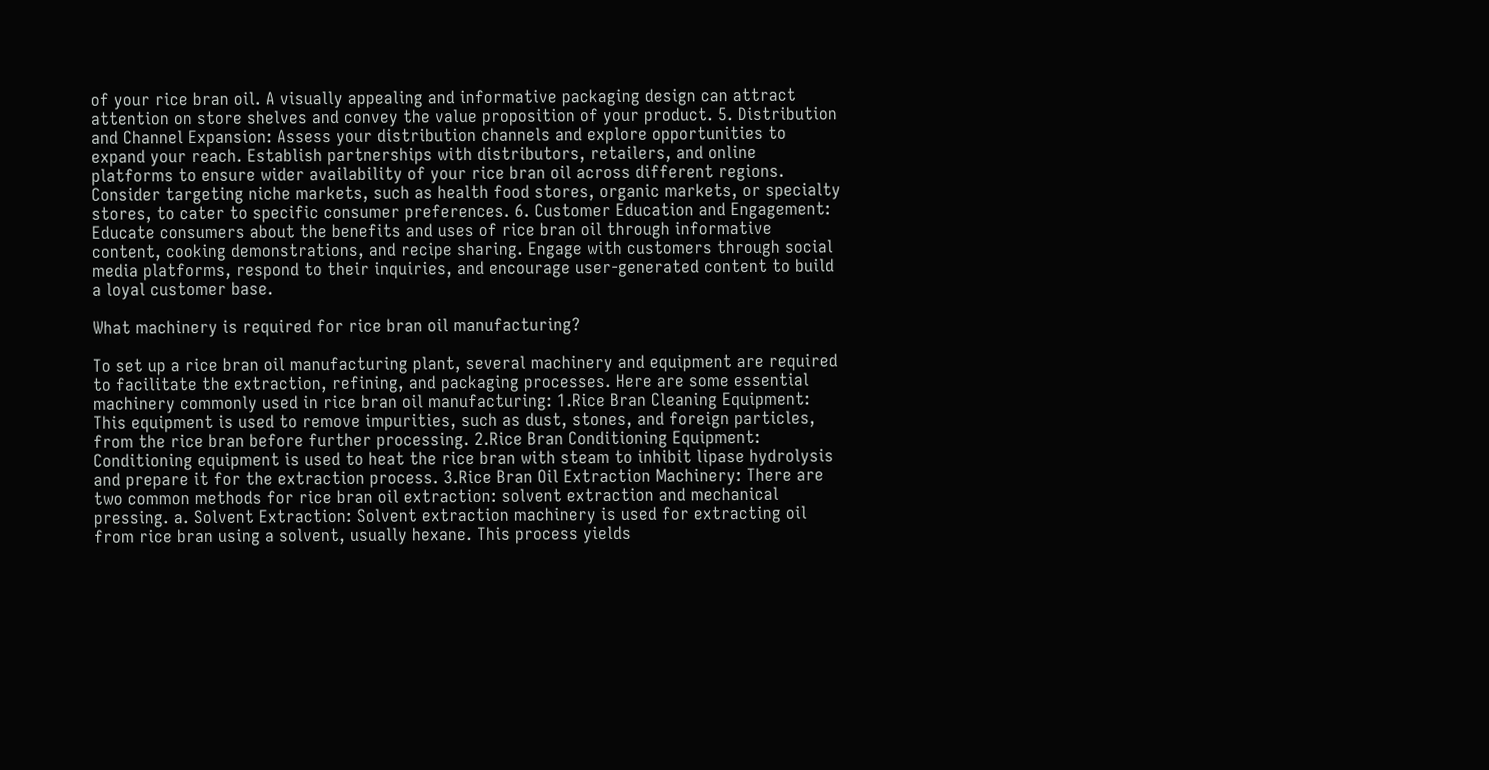of your rice bran oil. A visually appealing and informative packaging design can attract attention on store shelves and convey the value proposition of your product. 5. Distribution and Channel Expansion: Assess your distribution channels and explore opportunities to expand your reach. Establish partnerships with distributors, retailers, and online platforms to ensure wider availability of your rice bran oil across different regions. Consider targeting niche markets, such as health food stores, organic markets, or specialty stores, to cater to specific consumer preferences. 6. Customer Education and Engagement: Educate consumers about the benefits and uses of rice bran oil through informative content, cooking demonstrations, and recipe sharing. Engage with customers through social media platforms, respond to their inquiries, and encourage user-generated content to build a loyal customer base.

What machinery is required for rice bran oil manufacturing?

To set up a rice bran oil manufacturing plant, several machinery and equipment are required to facilitate the extraction, refining, and packaging processes. Here are some essential machinery commonly used in rice bran oil manufacturing: 1.Rice Bran Cleaning Equipment: This equipment is used to remove impurities, such as dust, stones, and foreign particles, from the rice bran before further processing. 2.Rice Bran Conditioning Equipment: Conditioning equipment is used to heat the rice bran with steam to inhibit lipase hydrolysis and prepare it for the extraction process. 3.Rice Bran Oil Extraction Machinery: There are two common methods for rice bran oil extraction: solvent extraction and mechanical pressing. a. Solvent Extraction: Solvent extraction machinery is used for extracting oil from rice bran using a solvent, usually hexane. This process yields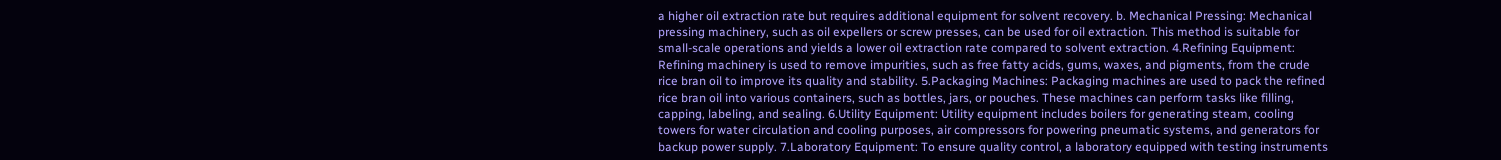a higher oil extraction rate but requires additional equipment for solvent recovery. b. Mechanical Pressing: Mechanical pressing machinery, such as oil expellers or screw presses, can be used for oil extraction. This method is suitable for small-scale operations and yields a lower oil extraction rate compared to solvent extraction. 4.Refining Equipment: Refining machinery is used to remove impurities, such as free fatty acids, gums, waxes, and pigments, from the crude rice bran oil to improve its quality and stability. 5.Packaging Machines: Packaging machines are used to pack the refined rice bran oil into various containers, such as bottles, jars, or pouches. These machines can perform tasks like filling, capping, labeling, and sealing. 6.Utility Equipment: Utility equipment includes boilers for generating steam, cooling towers for water circulation and cooling purposes, air compressors for powering pneumatic systems, and generators for backup power supply. 7.Laboratory Equipment: To ensure quality control, a laboratory equipped with testing instruments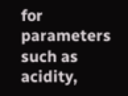for parameters such as acidity,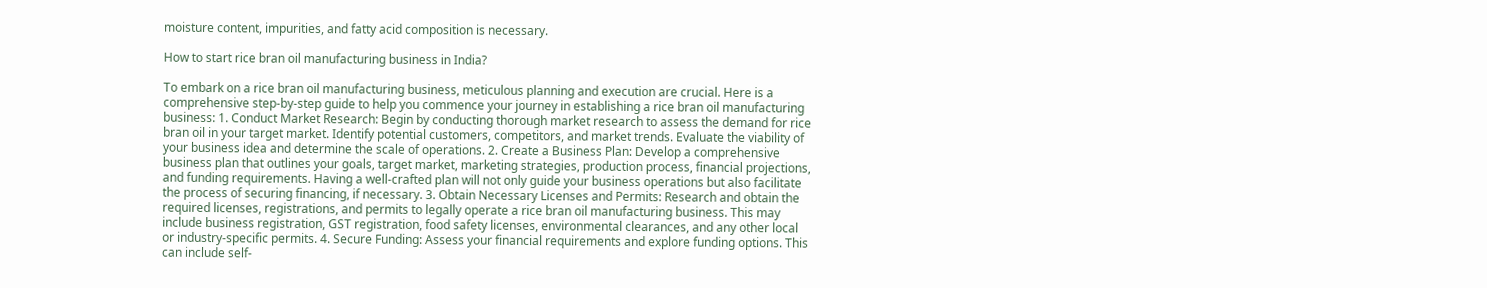moisture content, impurities, and fatty acid composition is necessary.

How to start rice bran oil manufacturing business in India?

To embark on a rice bran oil manufacturing business, meticulous planning and execution are crucial. Here is a comprehensive step-by-step guide to help you commence your journey in establishing a rice bran oil manufacturing business: 1. Conduct Market Research: Begin by conducting thorough market research to assess the demand for rice bran oil in your target market. Identify potential customers, competitors, and market trends. Evaluate the viability of your business idea and determine the scale of operations. 2. Create a Business Plan: Develop a comprehensive business plan that outlines your goals, target market, marketing strategies, production process, financial projections, and funding requirements. Having a well-crafted plan will not only guide your business operations but also facilitate the process of securing financing, if necessary. 3. Obtain Necessary Licenses and Permits: Research and obtain the required licenses, registrations, and permits to legally operate a rice bran oil manufacturing business. This may include business registration, GST registration, food safety licenses, environmental clearances, and any other local or industry-specific permits. 4. Secure Funding: Assess your financial requirements and explore funding options. This can include self-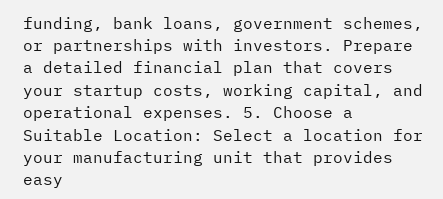funding, bank loans, government schemes, or partnerships with investors. Prepare a detailed financial plan that covers your startup costs, working capital, and operational expenses. 5. Choose a Suitable Location: Select a location for your manufacturing unit that provides easy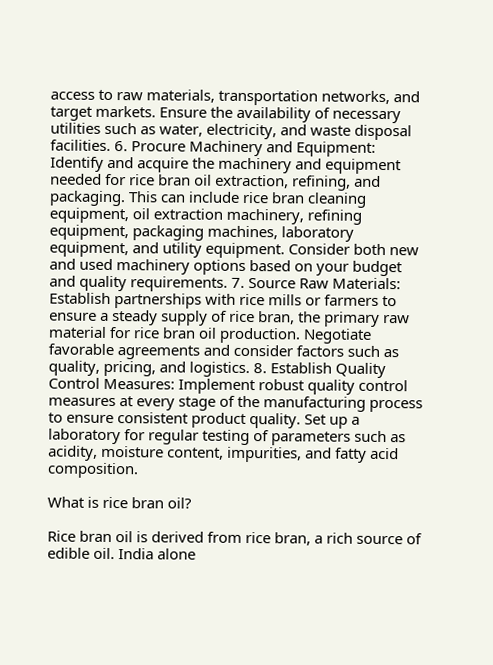access to raw materials, transportation networks, and target markets. Ensure the availability of necessary utilities such as water, electricity, and waste disposal facilities. 6. Procure Machinery and Equipment: Identify and acquire the machinery and equipment needed for rice bran oil extraction, refining, and packaging. This can include rice bran cleaning equipment, oil extraction machinery, refining equipment, packaging machines, laboratory equipment, and utility equipment. Consider both new and used machinery options based on your budget and quality requirements. 7. Source Raw Materials: Establish partnerships with rice mills or farmers to ensure a steady supply of rice bran, the primary raw material for rice bran oil production. Negotiate favorable agreements and consider factors such as quality, pricing, and logistics. 8. Establish Quality Control Measures: Implement robust quality control measures at every stage of the manufacturing process to ensure consistent product quality. Set up a laboratory for regular testing of parameters such as acidity, moisture content, impurities, and fatty acid composition.

What is rice bran oil?

Rice bran oil is derived from rice bran, a rich source of edible oil. India alone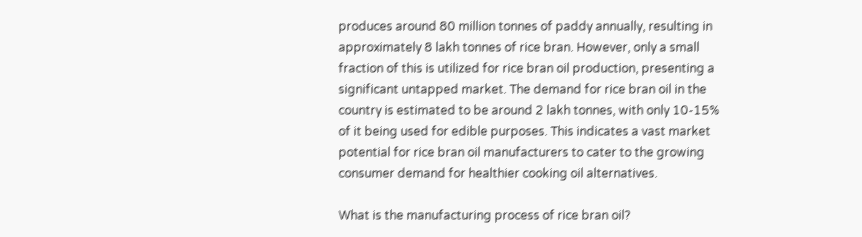produces around 80 million tonnes of paddy annually, resulting in approximately 8 lakh tonnes of rice bran. However, only a small fraction of this is utilized for rice bran oil production, presenting a significant untapped market. The demand for rice bran oil in the country is estimated to be around 2 lakh tonnes, with only 10-15% of it being used for edible purposes. This indicates a vast market potential for rice bran oil manufacturers to cater to the growing consumer demand for healthier cooking oil alternatives.

What is the manufacturing process of rice bran oil?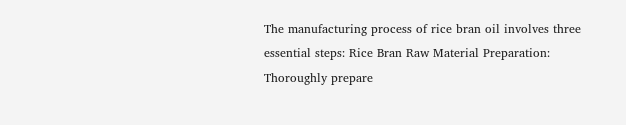The manufacturing process of rice bran oil involves three essential steps: Rice Bran Raw Material Preparation: Thoroughly prepare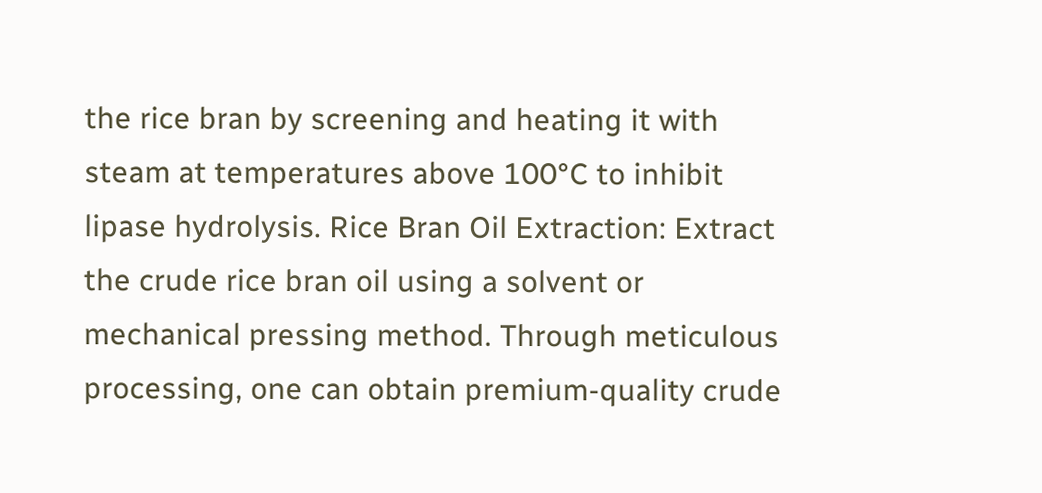the rice bran by screening and heating it with steam at temperatures above 100°C to inhibit lipase hydrolysis. Rice Bran Oil Extraction: Extract the crude rice bran oil using a solvent or mechanical pressing method. Through meticulous processing, one can obtain premium-quality crude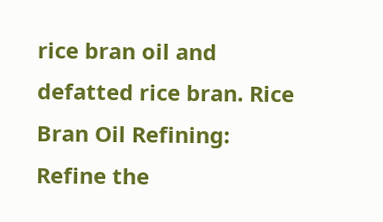rice bran oil and defatted rice bran. Rice Bran Oil Refining: Refine the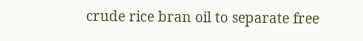crude rice bran oil to separate free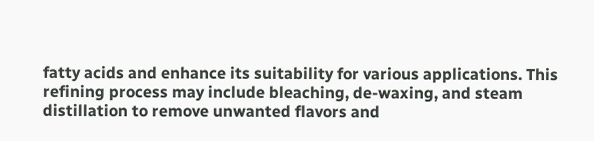fatty acids and enhance its suitability for various applications. This refining process may include bleaching, de-waxing, and steam distillation to remove unwanted flavors and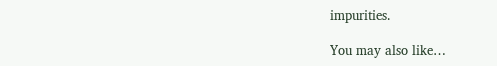impurities.

You may also like…